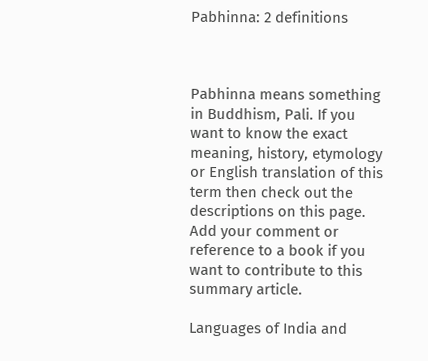Pabhinna: 2 definitions



Pabhinna means something in Buddhism, Pali. If you want to know the exact meaning, history, etymology or English translation of this term then check out the descriptions on this page. Add your comment or reference to a book if you want to contribute to this summary article.

Languages of India and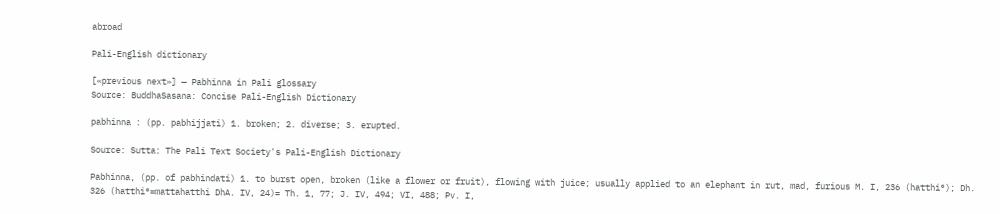abroad

Pali-English dictionary

[«previous next»] — Pabhinna in Pali glossary
Source: BuddhaSasana: Concise Pali-English Dictionary

pabhinna : (pp. pabhijjati) 1. broken; 2. diverse; 3. erupted.

Source: Sutta: The Pali Text Society's Pali-English Dictionary

Pabhinna, (pp. of pabhindati) 1. to burst open, broken (like a flower or fruit), flowing with juice; usually applied to an elephant in rut, mad, furious M. I, 236 (hatthi°); Dh. 326 (hatthi°=mattahatthi DhA. IV, 24)= Th. 1, 77; J. IV, 494; VI, 488; Pv. I,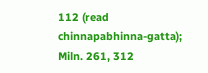112 (read chinnapabhinna-gatta); Miln. 261, 312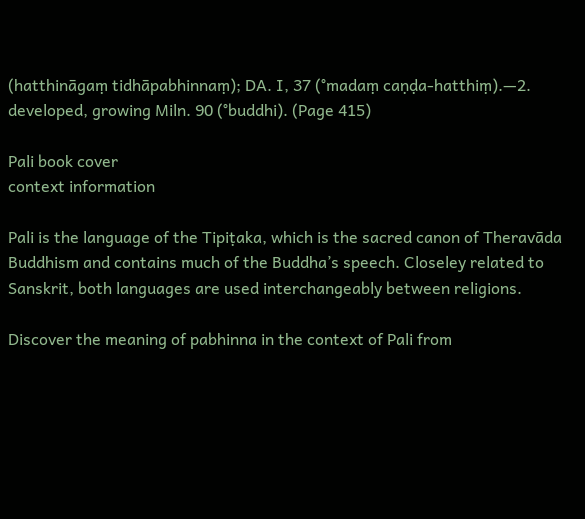(hatthināgaṃ tidhāpabhinnaṃ); DA. I, 37 (°madaṃ caṇḍa-hatthiṃ).—2. developed, growing Miln. 90 (°buddhi). (Page 415)

Pali book cover
context information

Pali is the language of the Tipiṭaka, which is the sacred canon of Theravāda Buddhism and contains much of the Buddha’s speech. Closeley related to Sanskrit, both languages are used interchangeably between religions.

Discover the meaning of pabhinna in the context of Pali from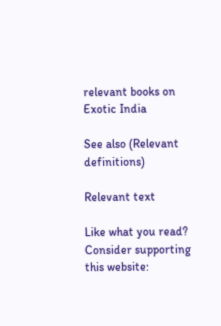relevant books on Exotic India

See also (Relevant definitions)

Relevant text

Like what you read? Consider supporting this website: